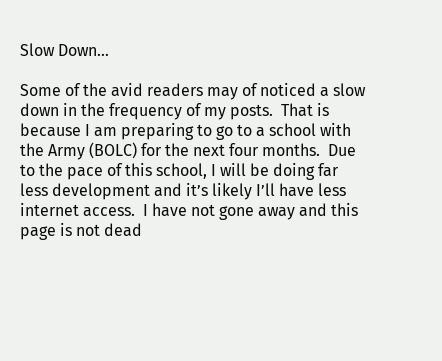Slow Down…

Some of the avid readers may of noticed a slow down in the frequency of my posts.  That is because I am preparing to go to a school with the Army (BOLC) for the next four months.  Due to the pace of this school, I will be doing far less development and it’s likely I’ll have less internet access.  I have not gone away and this page is not dead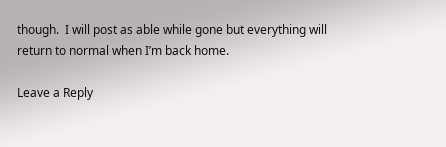though.  I will post as able while gone but everything will return to normal when I’m back home.

Leave a Reply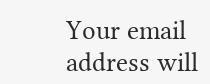Your email address will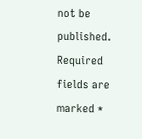not be published. Required fields are marked *